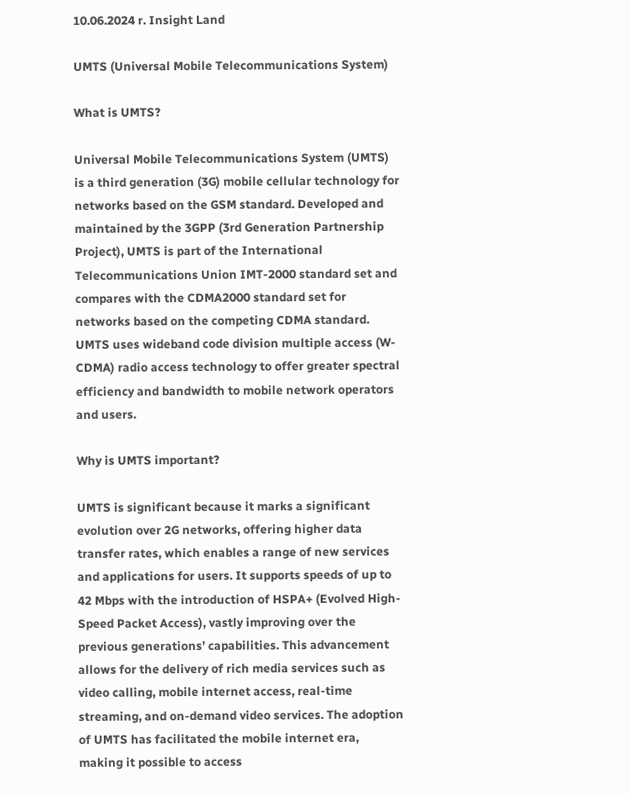10.06.2024 r. Insight Land

UMTS (Universal Mobile Telecommunications System)

What is UMTS?

Universal Mobile Telecommunications System (UMTS) is a third generation (3G) mobile cellular technology for networks based on the GSM standard. Developed and maintained by the 3GPP (3rd Generation Partnership Project), UMTS is part of the International Telecommunications Union IMT-2000 standard set and compares with the CDMA2000 standard set for networks based on the competing CDMA standard. UMTS uses wideband code division multiple access (W-CDMA) radio access technology to offer greater spectral efficiency and bandwidth to mobile network operators and users.

Why is UMTS important?

UMTS is significant because it marks a significant evolution over 2G networks, offering higher data transfer rates, which enables a range of new services and applications for users. It supports speeds of up to 42 Mbps with the introduction of HSPA+ (Evolved High-Speed Packet Access), vastly improving over the previous generations’ capabilities. This advancement allows for the delivery of rich media services such as video calling, mobile internet access, real-time streaming, and on-demand video services. The adoption of UMTS has facilitated the mobile internet era, making it possible to access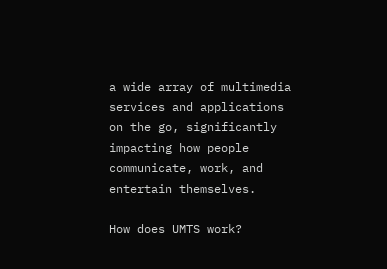a wide array of multimedia services and applications on the go, significantly impacting how people communicate, work, and entertain themselves.

How does UMTS work?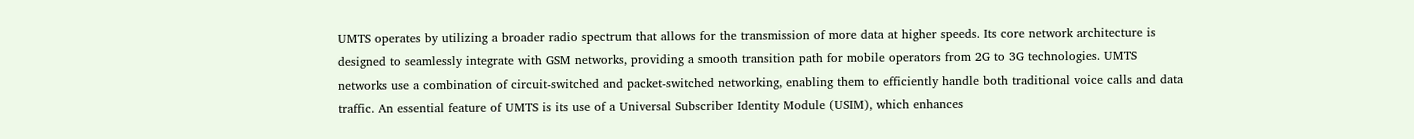UMTS operates by utilizing a broader radio spectrum that allows for the transmission of more data at higher speeds. Its core network architecture is designed to seamlessly integrate with GSM networks, providing a smooth transition path for mobile operators from 2G to 3G technologies. UMTS networks use a combination of circuit-switched and packet-switched networking, enabling them to efficiently handle both traditional voice calls and data traffic. An essential feature of UMTS is its use of a Universal Subscriber Identity Module (USIM), which enhances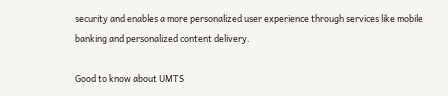security and enables a more personalized user experience through services like mobile banking and personalized content delivery.

Good to know about UMTS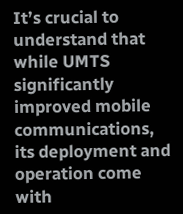It’s crucial to understand that while UMTS significantly improved mobile communications, its deployment and operation come with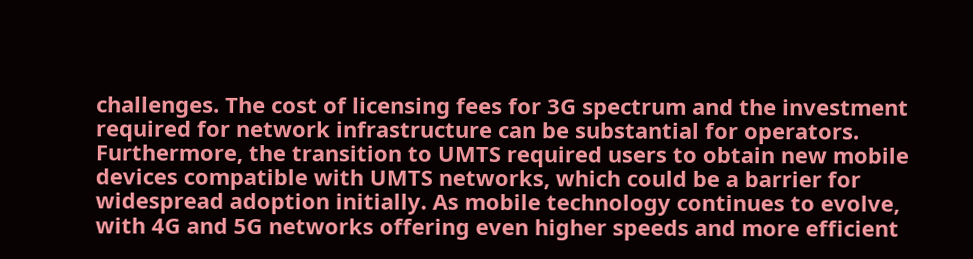challenges. The cost of licensing fees for 3G spectrum and the investment required for network infrastructure can be substantial for operators. Furthermore, the transition to UMTS required users to obtain new mobile devices compatible with UMTS networks, which could be a barrier for widespread adoption initially. As mobile technology continues to evolve, with 4G and 5G networks offering even higher speeds and more efficient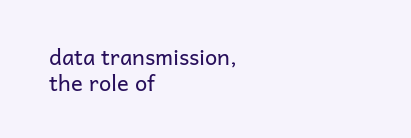data transmission, the role of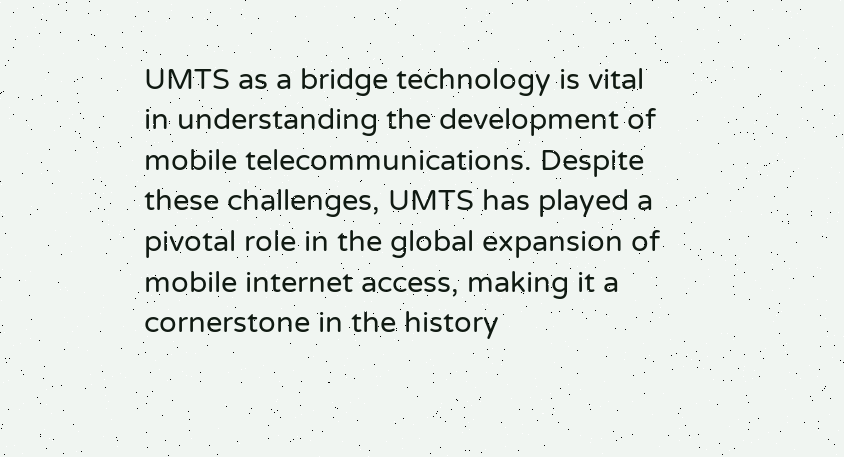UMTS as a bridge technology is vital in understanding the development of mobile telecommunications. Despite these challenges, UMTS has played a pivotal role in the global expansion of mobile internet access, making it a cornerstone in the history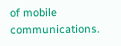of mobile communications.